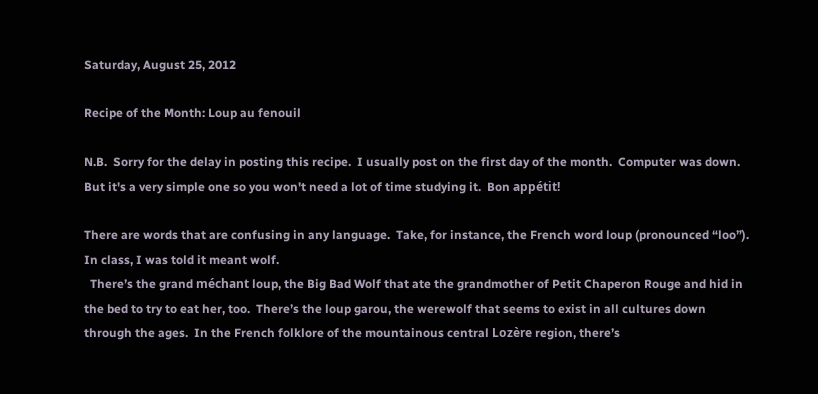Saturday, August 25, 2012

Recipe of the Month: Loup au fenouil

N.B.  Sorry for the delay in posting this recipe.  I usually post on the first day of the month.  Computer was down.  But it's a very simple one so you won't need a lot of time studying it.  Bon appétit!

There are words that are confusing in any language.  Take, for instance, the French word loup (pronounced “loo”).  In class, I was told it meant wolf.
  There’s the grand méchant loup, the Big Bad Wolf that ate the grandmother of Petit Chaperon Rouge and hid in the bed to try to eat her, too.  There’s the loup garou, the werewolf that seems to exist in all cultures down through the ages.  In the French folklore of the mountainous central Lozère region, there’s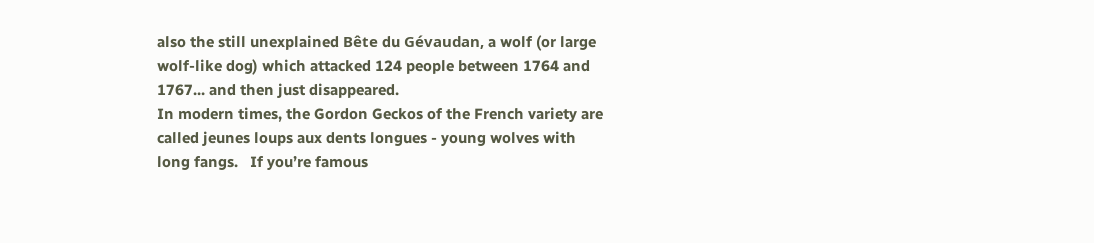also the still unexplained Bête du Gévaudan, a wolf (or large wolf-like dog) which attacked 124 people between 1764 and 1767... and then just disappeared.
In modern times, the Gordon Geckos of the French variety are called jeunes loups aux dents longues - young wolves with long fangs.   If you’re famous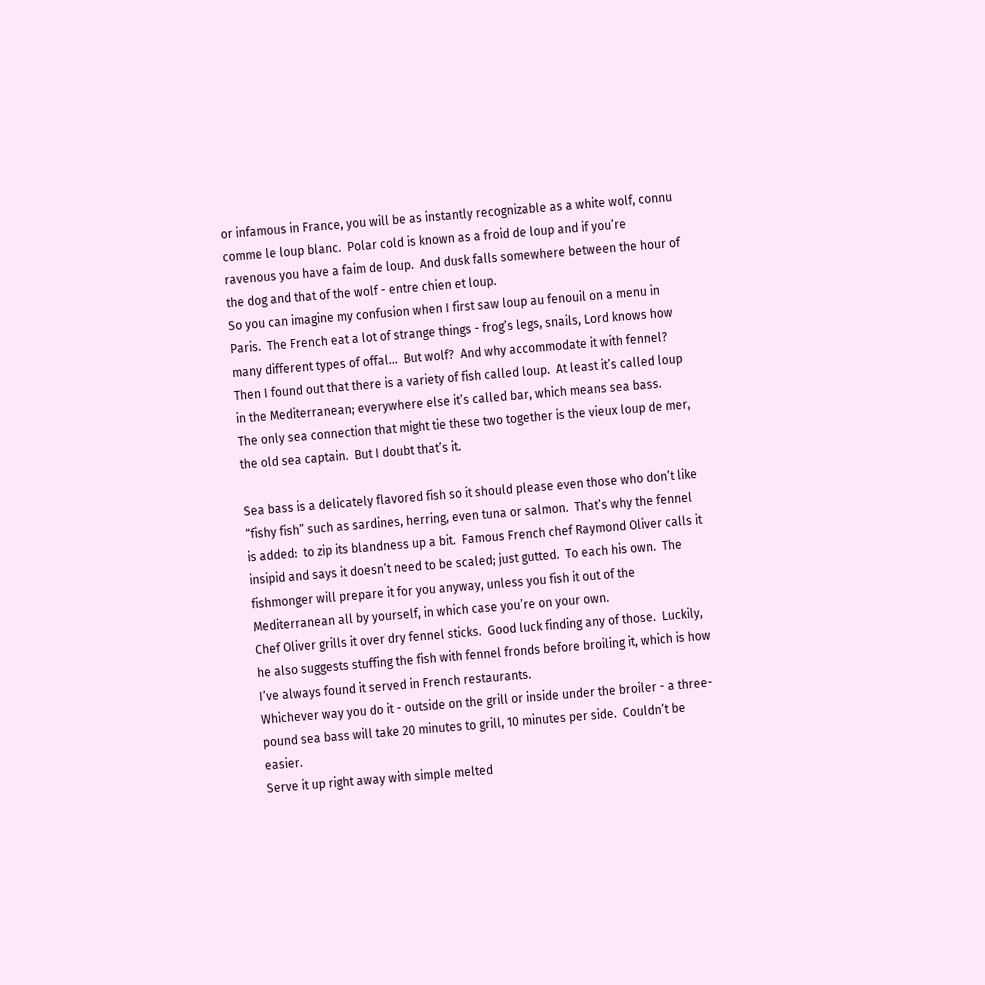or infamous in France, you will be as instantly recognizable as a white wolf, connu comme le loup blanc.  Polar cold is known as a froid de loup and if you’re ravenous you have a faim de loup.  And dusk falls somewhere between the hour of the dog and that of the wolf - entre chien et loup.
So you can imagine my confusion when I first saw loup au fenouil on a menu in Paris.  The French eat a lot of strange things - frog’s legs, snails, Lord knows how many different types of offal...  But wolf?  And why accommodate it with fennel?
Then I found out that there is a variety of fish called loup.  At least it’s called loup in the Mediterranean; everywhere else it’s called bar, which means sea bass.
The only sea connection that might tie these two together is the vieux loup de mer, the old sea captain.  But I doubt that’s it.

Sea bass is a delicately flavored fish so it should please even those who don’t like “fishy fish” such as sardines, herring, even tuna or salmon.  That’s why the fennel is added:  to zip its blandness up a bit.  Famous French chef Raymond Oliver calls it insipid and says it doesn’t need to be scaled; just gutted.  To each his own.  The fishmonger will prepare it for you anyway, unless you fish it out of the Mediterranean all by yourself, in which case you’re on your own.
Chef Oliver grills it over dry fennel sticks.  Good luck finding any of those.  Luckily, he also suggests stuffing the fish with fennel fronds before broiling it, which is how I’ve always found it served in French restaurants.
Whichever way you do it - outside on the grill or inside under the broiler - a three-pound sea bass will take 20 minutes to grill, 10 minutes per side.  Couldn’t be easier.
Serve it up right away with simple melted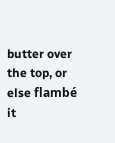butter over the top, or else flambé it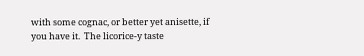with some cognac, or better yet anisette, if you have it.  The licorice-y taste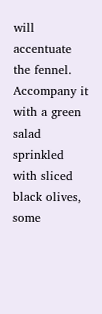will accentuate the fennel.
Accompany it with a green salad sprinkled with sliced black olives, some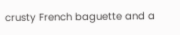crusty French baguette and a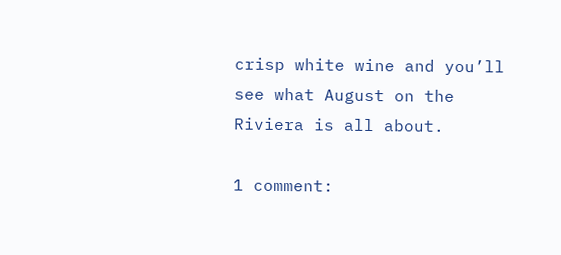crisp white wine and you’ll see what August on the Riviera is all about.

1 comment: